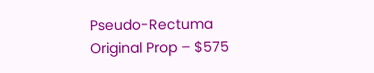Pseudo-Rectuma Original Prop – $575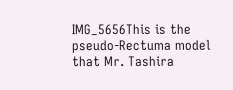IMG_5656This is the pseudo-Rectuma model that Mr. Tashira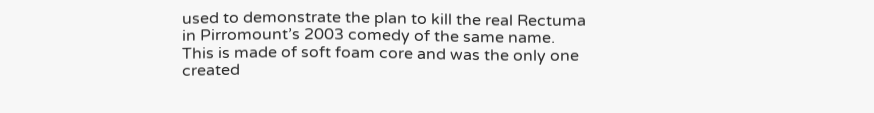used to demonstrate the plan to kill the real Rectuma in Pirromount’s 2003 comedy of the same name.  This is made of soft foam core and was the only one created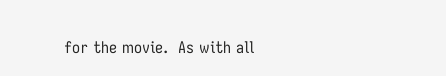for the movie.  As with all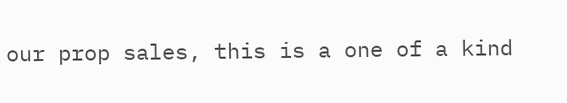our prop sales, this is a one of a kind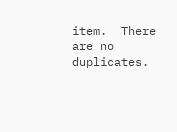item.  There are no duplicates.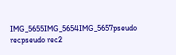IMG_5655IMG_5654IMG_5657pseudo recpseudo rec2